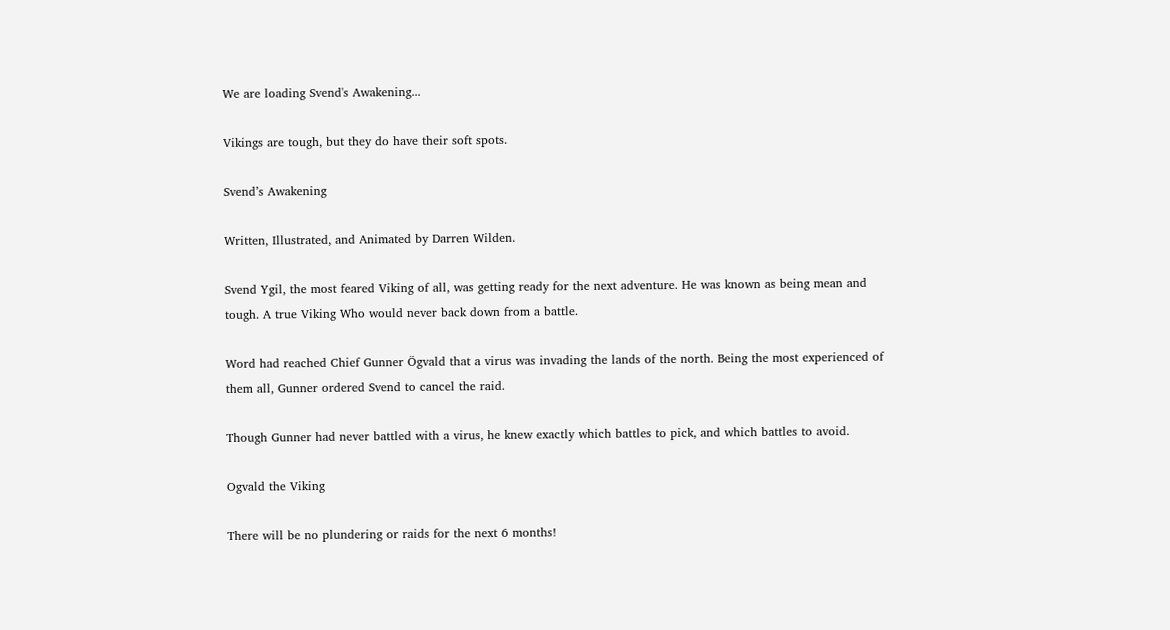We are loading Svend's Awakening...

Vikings are tough, but they do have their soft spots.

Svend’s Awakening

Written, Illustrated, and Animated by Darren Wilden.

Svend Ygil, the most feared Viking of all, was getting ready for the next adventure. He was known as being mean and tough. A true Viking Who would never back down from a battle.

Word had reached Chief Gunner Ögvald that a virus was invading the lands of the north. Being the most experienced of them all, Gunner ordered Svend to cancel the raid.

Though Gunner had never battled with a virus, he knew exactly which battles to pick, and which battles to avoid.

Ogvald the Viking

There will be no plundering or raids for the next 6 months!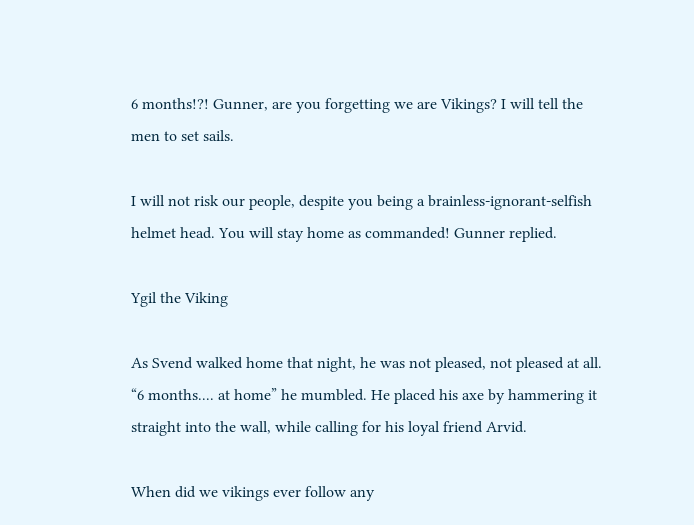6 months!?! Gunner, are you forgetting we are Vikings? I will tell the men to set sails.

I will not risk our people, despite you being a brainless-ignorant-selfish helmet head. You will stay home as commanded! Gunner replied.

Ygil the Viking

As Svend walked home that night, he was not pleased, not pleased at all. “6 months.... at home” he mumbled. He placed his axe by hammering it straight into the wall, while calling for his loyal friend Arvid.

When did we vikings ever follow any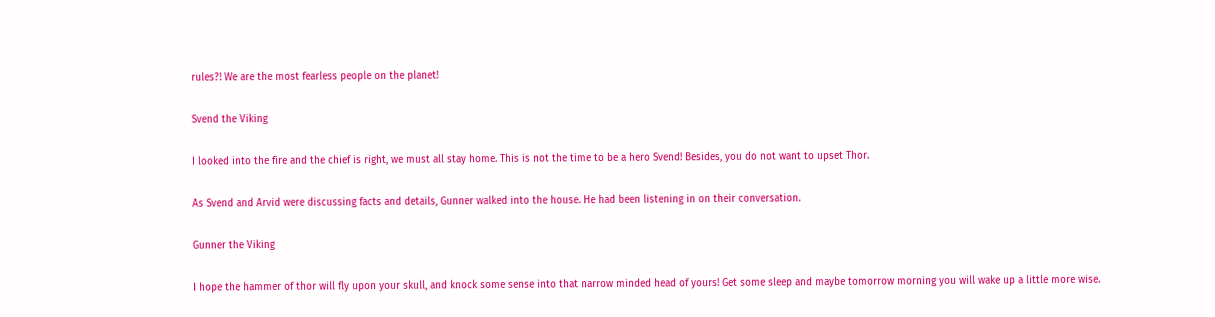rules?! We are the most fearless people on the planet!

Svend the Viking

I looked into the fire and the chief is right, we must all stay home. This is not the time to be a hero Svend! Besides, you do not want to upset Thor.

As Svend and Arvid were discussing facts and details, Gunner walked into the house. He had been listening in on their conversation.

Gunner the Viking

I hope the hammer of thor will fly upon your skull, and knock some sense into that narrow minded head of yours! Get some sleep and maybe tomorrow morning you will wake up a little more wise.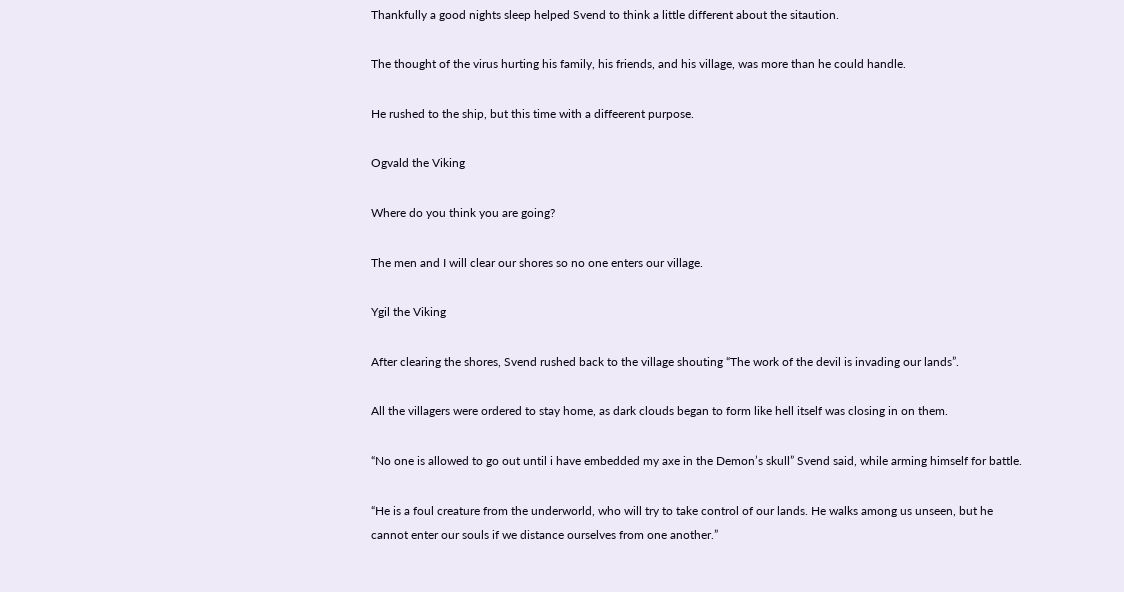Thankfully a good nights sleep helped Svend to think a little different about the sitaution.

The thought of the virus hurting his family, his friends, and his village, was more than he could handle.

He rushed to the ship, but this time with a diffeerent purpose.

Ogvald the Viking

Where do you think you are going?

The men and I will clear our shores so no one enters our village.

Ygil the Viking

After clearing the shores, Svend rushed back to the village shouting “The work of the devil is invading our lands”.

All the villagers were ordered to stay home, as dark clouds began to form like hell itself was closing in on them.

“No one is allowed to go out until i have embedded my axe in the Demon’s skull” Svend said, while arming himself for battle.

“He is a foul creature from the underworld, who will try to take control of our lands. He walks among us unseen, but he cannot enter our souls if we distance ourselves from one another.”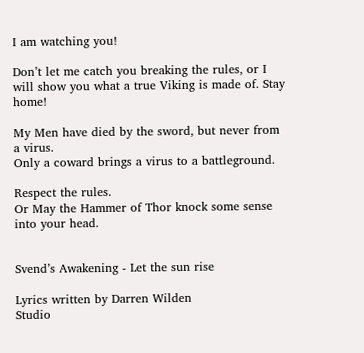I am watching you!

Don’t let me catch you breaking the rules, or I will show you what a true Viking is made of. Stay home!

My Men have died by the sword, but never from a virus.
Only a coward brings a virus to a battleground.

Respect the rules.
Or May the Hammer of Thor knock some sense into your head.


Svend’s Awakening - Let the sun rise

Lyrics written by Darren Wilden
Studio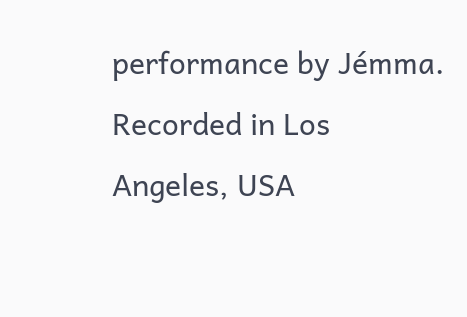performance by Jémma. Recorded in Los Angeles, USA